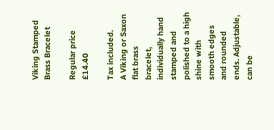Viking Stamped Brass Bracelet

Regular price £14.40

Tax included.
A Viking or Saxon flat brass bracelet, individually hand stamped and polished to a high shine with smooth edges and rounded ends. Adjustable, can be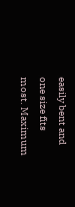easily bent and one size fits most. Maximum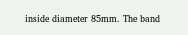inside diameter 85mm. The band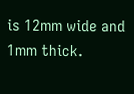is 12mm wide and 1mm thick.